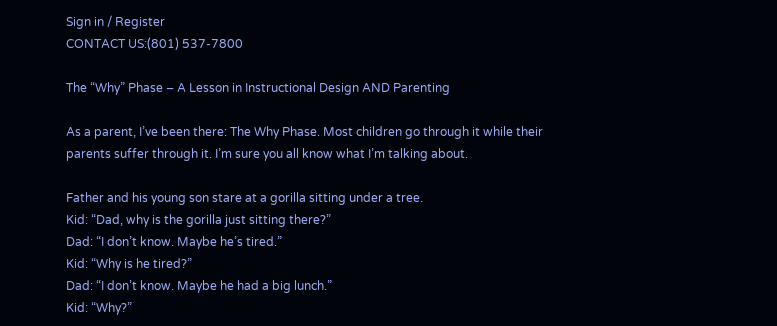Sign in / Register
CONTACT US:(801) 537-7800

The “Why” Phase – A Lesson in Instructional Design AND Parenting

As a parent, I’ve been there: The Why Phase. Most children go through it while their parents suffer through it. I’m sure you all know what I’m talking about.

Father and his young son stare at a gorilla sitting under a tree.
Kid: “Dad, why is the gorilla just sitting there?”
Dad: “I don’t know. Maybe he’s tired.”
Kid: “Why is he tired?”
Dad: “I don’t know. Maybe he had a big lunch.”
Kid: “Why?”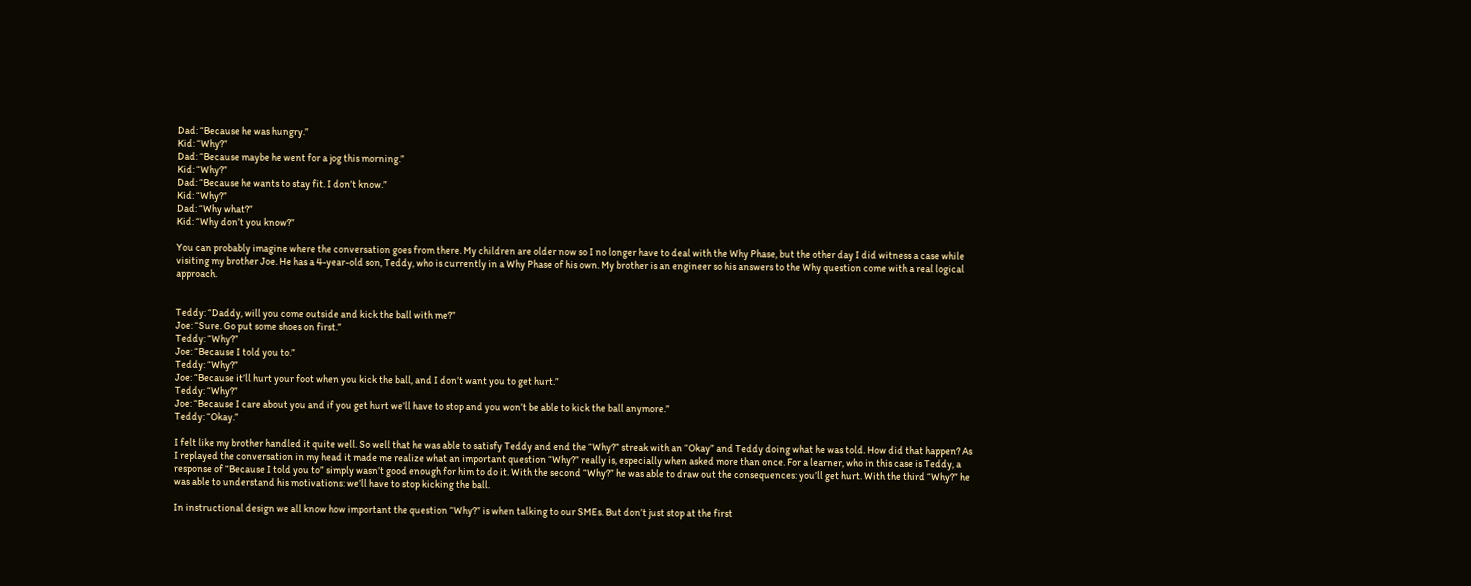Dad: “Because he was hungry.”
Kid: “Why?”
Dad: “Because maybe he went for a jog this morning.”
Kid: “Why?”
Dad: “Because he wants to stay fit. I don’t know.”
Kid: “Why?”
Dad: “Why what?”
Kid: “Why don’t you know?”

You can probably imagine where the conversation goes from there. My children are older now so I no longer have to deal with the Why Phase, but the other day I did witness a case while visiting my brother Joe. He has a 4-year-old son, Teddy, who is currently in a Why Phase of his own. My brother is an engineer so his answers to the Why question come with a real logical approach.


Teddy: “Daddy, will you come outside and kick the ball with me?”
Joe: “Sure. Go put some shoes on first.”
Teddy: “Why?”
Joe: “Because I told you to.”
Teddy: “Why?”
Joe: “Because it’ll hurt your foot when you kick the ball, and I don’t want you to get hurt.”
Teddy: “Why?”
Joe: “Because I care about you and if you get hurt we’ll have to stop and you won’t be able to kick the ball anymore.”
Teddy: “Okay.”

I felt like my brother handled it quite well. So well that he was able to satisfy Teddy and end the “Why?” streak with an “Okay” and Teddy doing what he was told. How did that happen? As I replayed the conversation in my head it made me realize what an important question “Why?” really is, especially when asked more than once. For a learner, who in this case is Teddy, a response of “Because I told you to” simply wasn’t good enough for him to do it. With the second “Why?” he was able to draw out the consequences: you’ll get hurt. With the third “Why?” he was able to understand his motivations: we’ll have to stop kicking the ball.

In instructional design we all know how important the question “Why?” is when talking to our SMEs. But don’t just stop at the first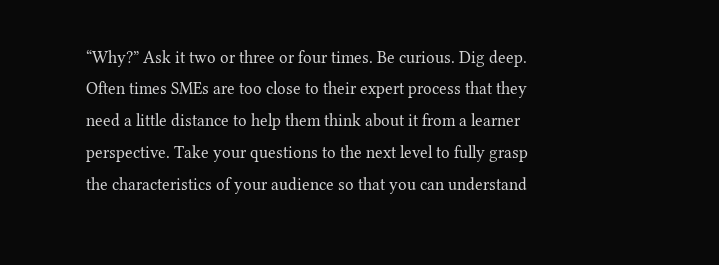“Why?” Ask it two or three or four times. Be curious. Dig deep. Often times SMEs are too close to their expert process that they need a little distance to help them think about it from a learner perspective. Take your questions to the next level to fully grasp the characteristics of your audience so that you can understand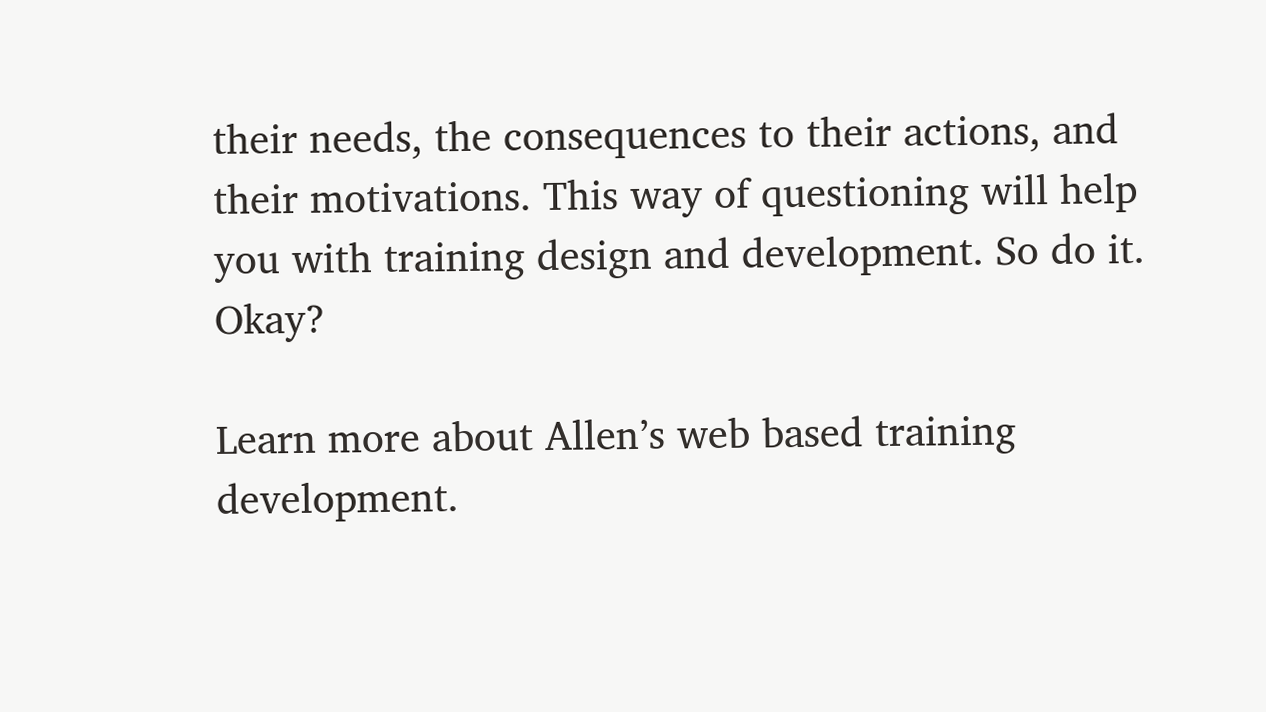their needs, the consequences to their actions, and their motivations. This way of questioning will help you with training design and development. So do it. Okay?

Learn more about Allen’s web based training development.